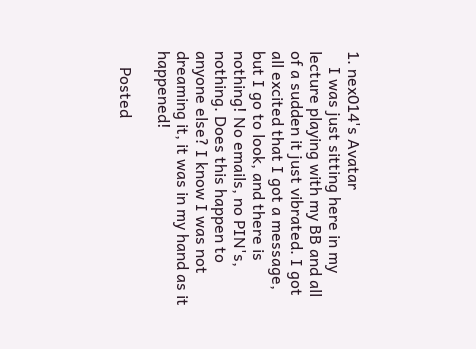1. nex014's Avatar
    I was just sitting here in my lecture playing with my BB and all of a sudden it just vibrated. I got all excited that I got a message, but I go to look, and there is nothing! No emails, no PIN's, nothing. Does this happen to anyone else? I know I was not dreaming it, it was in my hand as it happened!

    Posted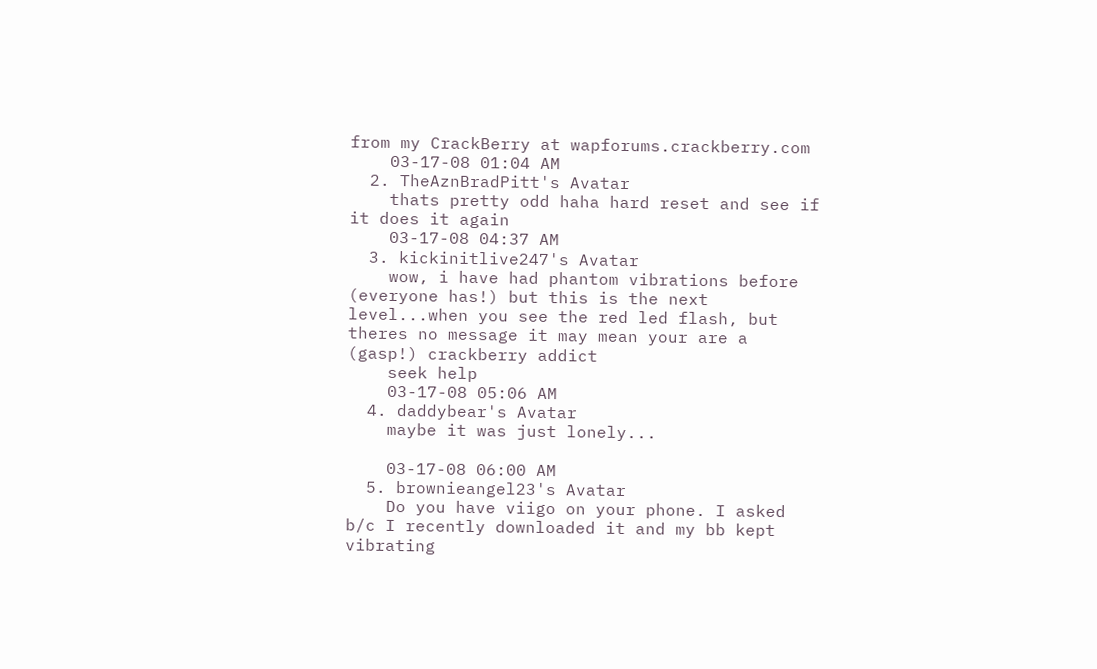from my CrackBerry at wapforums.crackberry.com
    03-17-08 01:04 AM
  2. TheAznBradPitt's Avatar
    thats pretty odd haha hard reset and see if it does it again
    03-17-08 04:37 AM
  3. kickinitlive247's Avatar
    wow, i have had phantom vibrations before (everyone has!) but this is the next level...when you see the red led flash, but theres no message it may mean your are a (gasp!) crackberry addict
    seek help
    03-17-08 05:06 AM
  4. daddybear's Avatar
    maybe it was just lonely...

    03-17-08 06:00 AM
  5. brownieangel23's Avatar
    Do you have viigo on your phone. I asked b/c I recently downloaded it and my bb kept vibrating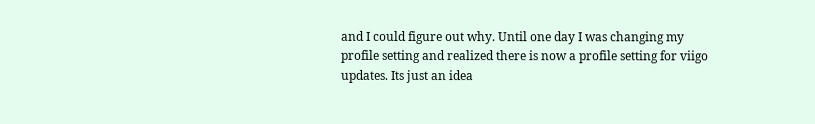and I could figure out why. Until one day I was changing my profile setting and realized there is now a profile setting for viigo updates. Its just an idea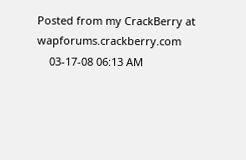Posted from my CrackBerry at wapforums.crackberry.com
    03-17-08 06:13 AM